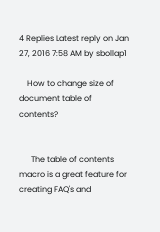4 Replies Latest reply on Jan 27, 2016 7:58 AM by sbollap1

    How to change size of document table of contents?


      The table of contents macro is a great feature for creating FAQ's and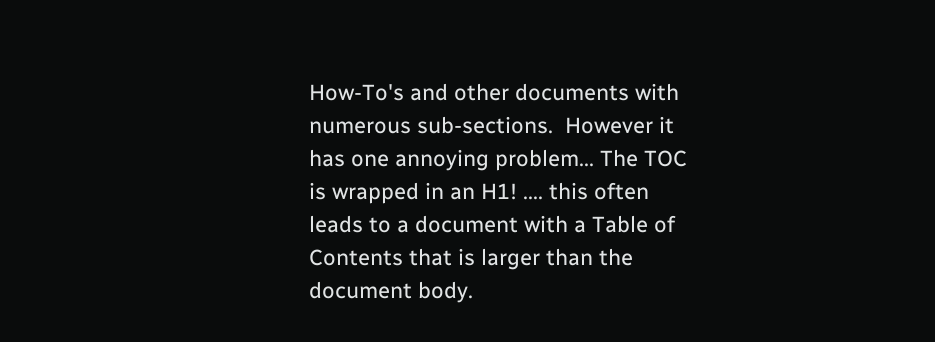How-To's and other documents with numerous sub-sections.  However it has one annoying problem... The TOC is wrapped in an H1! .... this often leads to a document with a Table of Contents that is larger than the document body.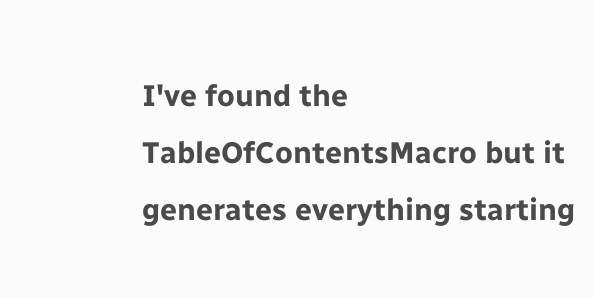I've found the TableOfContentsMacro but it generates everything starting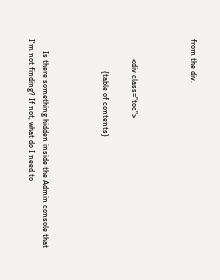from the div.



          <div class="toc">

                {table of contents}



      Is there something hidden inside the Admin console that I'm not finding? If not, what do I need to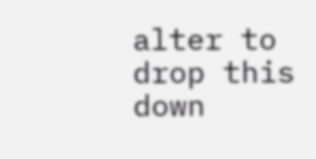alter to drop this down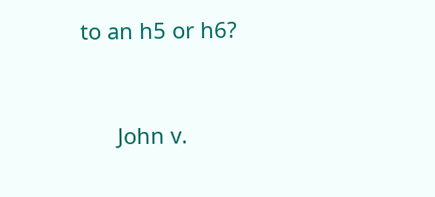to an h5 or h6?


      John v.